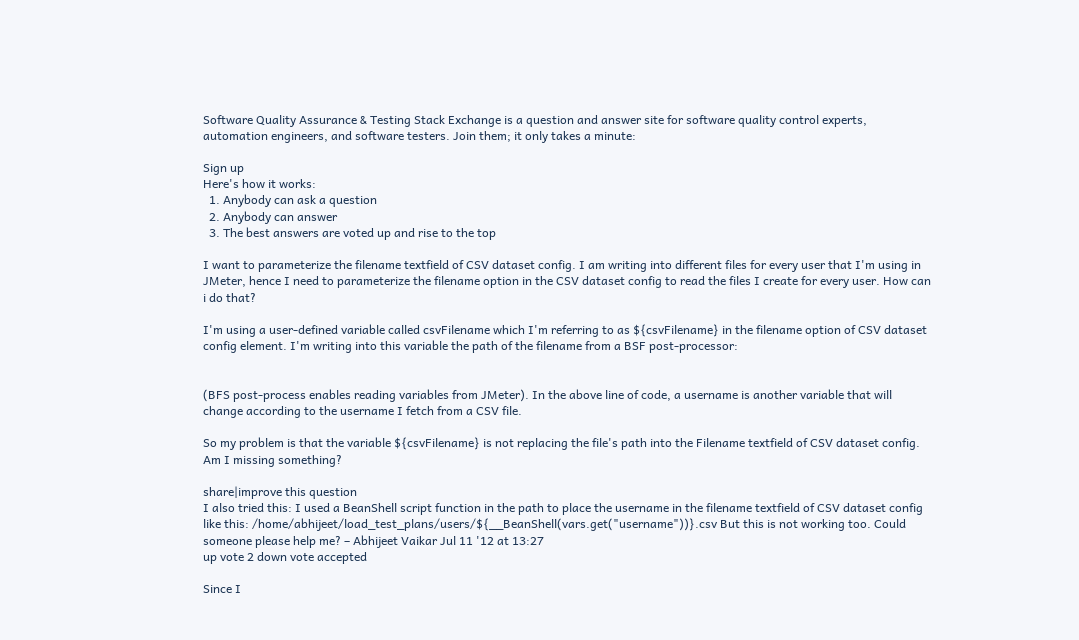Software Quality Assurance & Testing Stack Exchange is a question and answer site for software quality control experts, automation engineers, and software testers. Join them; it only takes a minute:

Sign up
Here's how it works:
  1. Anybody can ask a question
  2. Anybody can answer
  3. The best answers are voted up and rise to the top

I want to parameterize the filename textfield of CSV dataset config. I am writing into different files for every user that I'm using in JMeter, hence I need to parameterize the filename option in the CSV dataset config to read the files I create for every user. How can i do that?

I'm using a user-defined variable called csvFilename which I'm referring to as ${csvFilename} in the filename option of CSV dataset config element. I'm writing into this variable the path of the filename from a BSF post-processor:


(BFS post-process enables reading variables from JMeter). In the above line of code, a username is another variable that will change according to the username I fetch from a CSV file.

So my problem is that the variable ${csvFilename} is not replacing the file's path into the Filename textfield of CSV dataset config. Am I missing something?

share|improve this question
I also tried this: I used a BeanShell script function in the path to place the username in the filename textfield of CSV dataset config like this: /home/abhijeet/load_test_plans/users/${__BeanShell(vars.get("username"))}.csv But this is not working too. Could someone please help me? – Abhijeet Vaikar Jul 11 '12 at 13:27
up vote 2 down vote accepted

Since I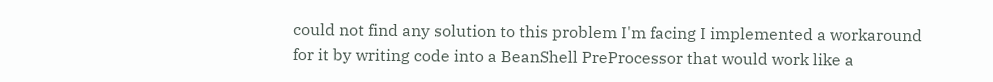could not find any solution to this problem I'm facing I implemented a workaround for it by writing code into a BeanShell PreProcessor that would work like a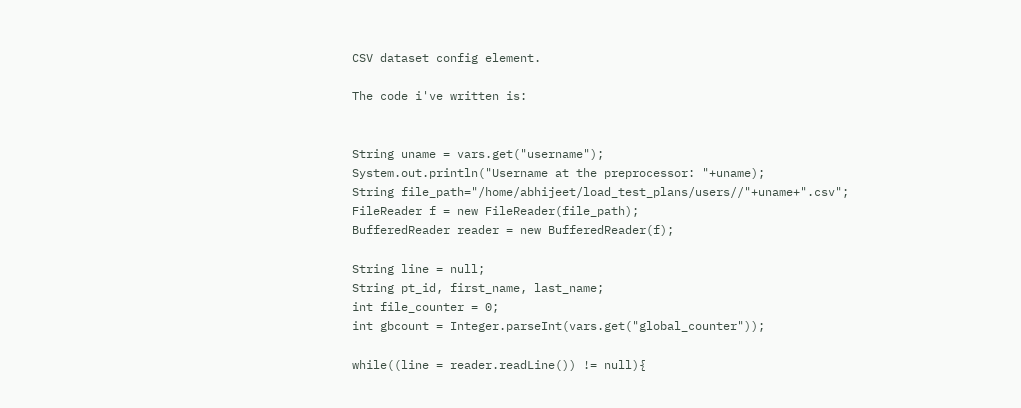CSV dataset config element.

The code i've written is:


String uname = vars.get("username");
System.out.println("Username at the preprocessor: "+uname);
String file_path="/home/abhijeet/load_test_plans/users//"+uname+".csv";
FileReader f = new FileReader(file_path);
BufferedReader reader = new BufferedReader(f);

String line = null;
String pt_id, first_name, last_name;
int file_counter = 0;
int gbcount = Integer.parseInt(vars.get("global_counter"));

while((line = reader.readLine()) != null){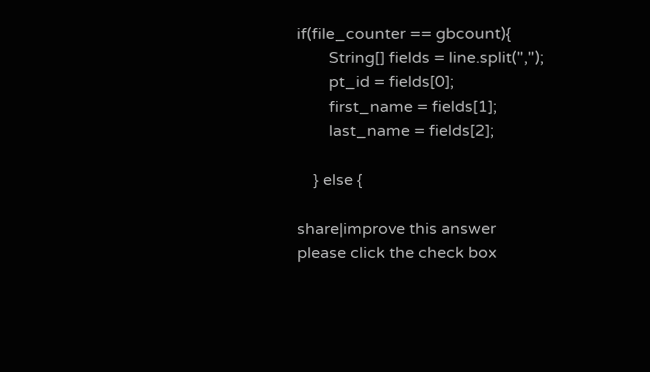if(file_counter == gbcount){
        String[] fields = line.split(",");
        pt_id = fields[0];
        first_name = fields[1];
        last_name = fields[2];

    } else {

share|improve this answer
please click the check box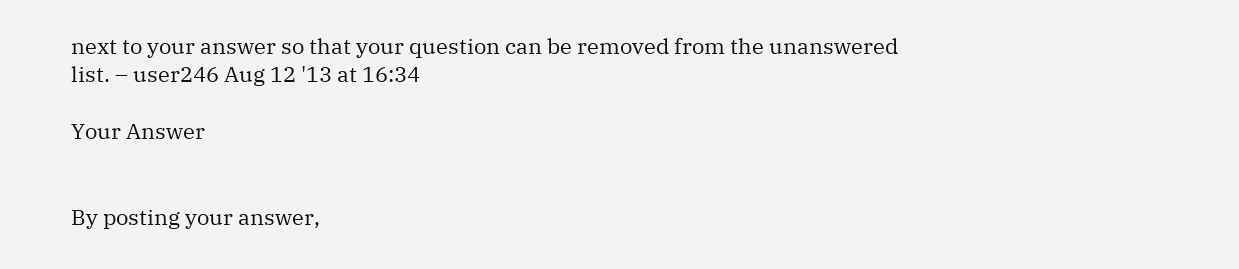next to your answer so that your question can be removed from the unanswered list. – user246 Aug 12 '13 at 16:34

Your Answer


By posting your answer,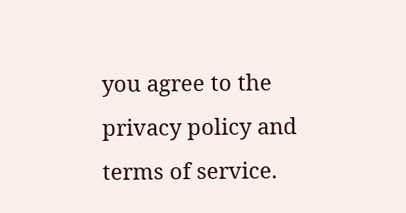you agree to the privacy policy and terms of service.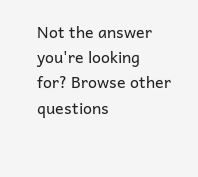Not the answer you're looking for? Browse other questions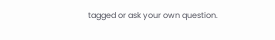tagged or ask your own question.